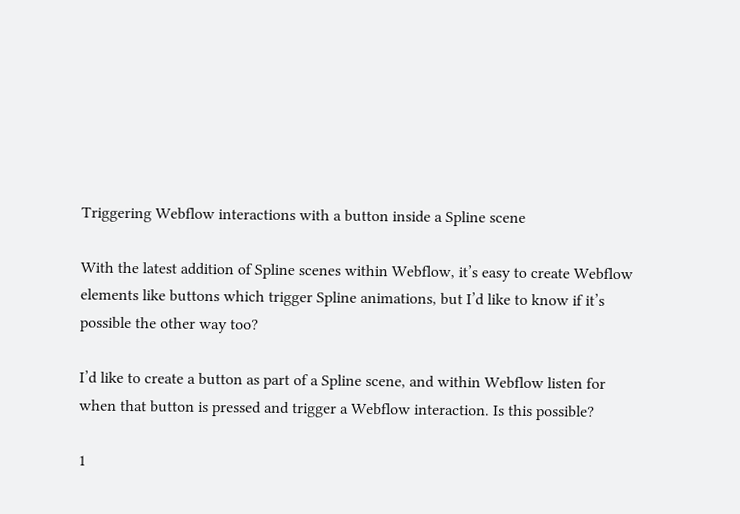Triggering Webflow interactions with a button inside a Spline scene

With the latest addition of Spline scenes within Webflow, it’s easy to create Webflow elements like buttons which trigger Spline animations, but I’d like to know if it’s possible the other way too?

I’d like to create a button as part of a Spline scene, and within Webflow listen for when that button is pressed and trigger a Webflow interaction. Is this possible?

1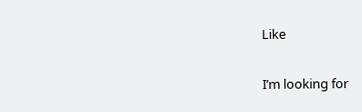Like

I’m looking for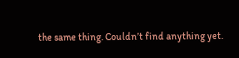the same thing. Couldn’t find anything yet.